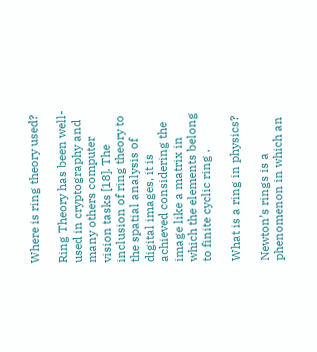Where is ring theory used?

Ring Theory has been well-used in cryptography and many others computer vision tasks [18]. The inclusion of ring theory to the spatial analysis of digital images, it is achieved considering the image like a matrix in which the elements belong to finite cyclic ring .

What is a ring in physics?

Newton’s rings is a phenomenon in which an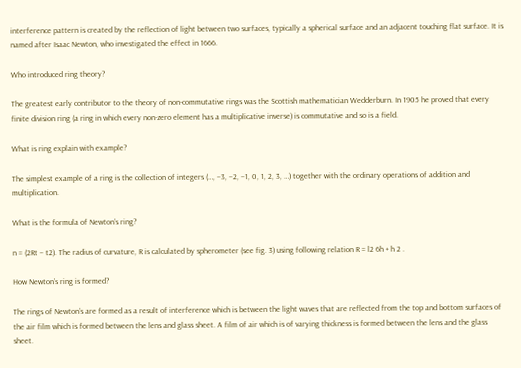interference pattern is created by the reflection of light between two surfaces, typically a spherical surface and an adjacent touching flat surface. It is named after Isaac Newton, who investigated the effect in 1666.

Who introduced ring theory?

The greatest early contributor to the theory of non-commutative rings was the Scottish mathematician Wedderburn. In 1905 he proved that every finite division ring (a ring in which every non-zero element has a multiplicative inverse) is commutative and so is a field.

What is ring explain with example?

The simplest example of a ring is the collection of integers (…, −3, −2, −1, 0, 1, 2, 3, …) together with the ordinary operations of addition and multiplication.

What is the formula of Newton’s ring?

n = (2Rt − t2). The radius of curvature, R is calculated by spherometer (see fig. 3) using following relation R = l2 6h + h 2 .

How Newton’s ring is formed?

The rings of Newton’s are formed as a result of interference which is between the light waves that are reflected from the top and bottom surfaces of the air film which is formed between the lens and glass sheet. A film of air which is of varying thickness is formed between the lens and the glass sheet.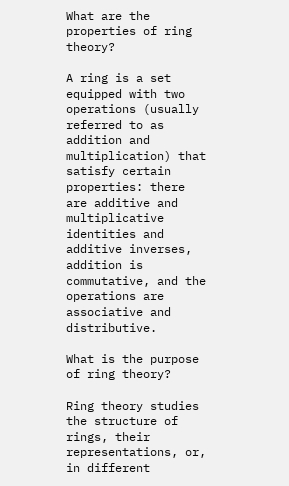What are the properties of ring theory?

A ring is a set equipped with two operations (usually referred to as addition and multiplication) that satisfy certain properties: there are additive and multiplicative identities and additive inverses, addition is commutative, and the operations are associative and distributive.

What is the purpose of ring theory?

Ring theory studies the structure of rings, their representations, or, in different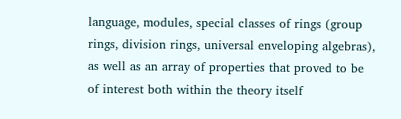language, modules, special classes of rings (group rings, division rings, universal enveloping algebras), as well as an array of properties that proved to be of interest both within the theory itself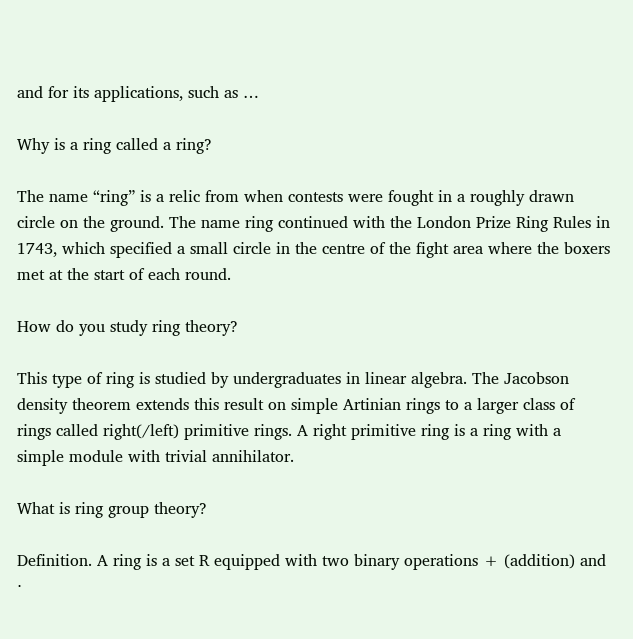and for its applications, such as …

Why is a ring called a ring?

The name “ring” is a relic from when contests were fought in a roughly drawn circle on the ground. The name ring continued with the London Prize Ring Rules in 1743, which specified a small circle in the centre of the fight area where the boxers met at the start of each round.

How do you study ring theory?

This type of ring is studied by undergraduates in linear algebra. The Jacobson density theorem extends this result on simple Artinian rings to a larger class of rings called right(/left) primitive rings. A right primitive ring is a ring with a simple module with trivial annihilator.

What is ring group theory?

Definition. A ring is a set R equipped with two binary operations + (addition) and ⋅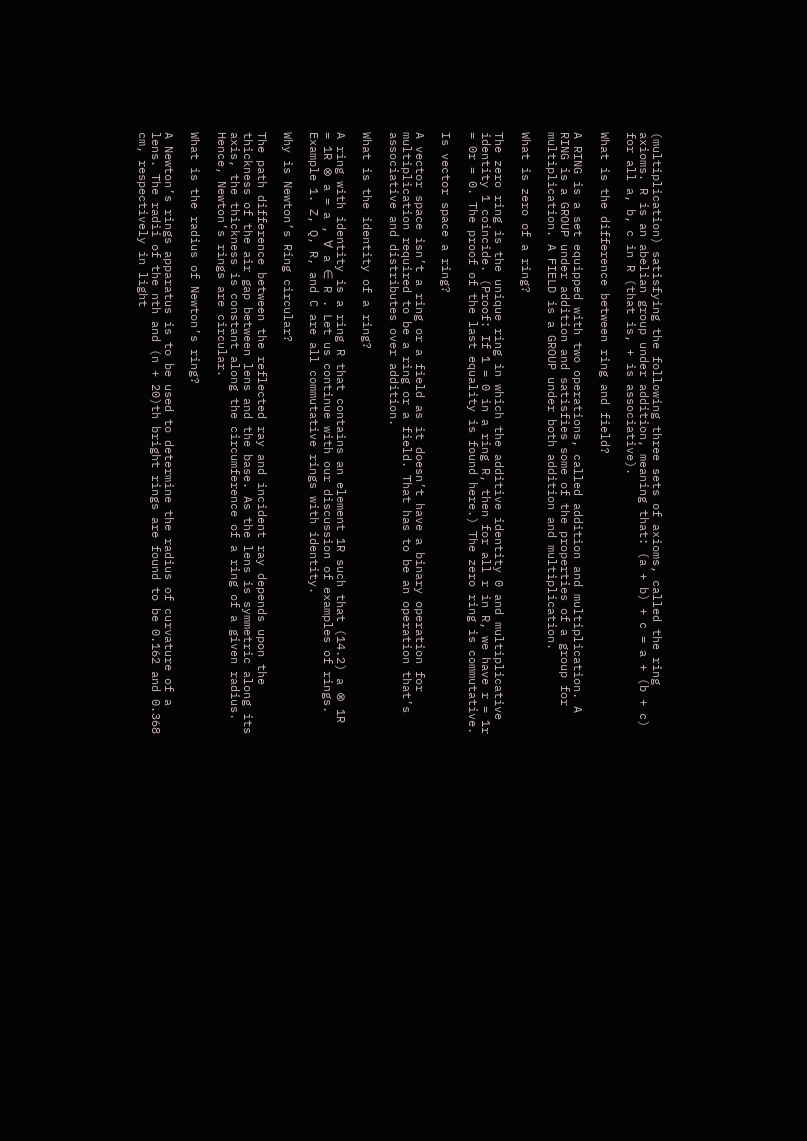(multiplication) satisfying the following three sets of axioms, called the ring axioms. R is an abelian group under addition, meaning that: (a + b) + c = a + (b + c) for all a, b, c in R (that is, + is associative).

What is the difference between ring and field?

A RING is a set equipped with two operations, called addition and multiplication. A RING is a GROUP under addition and satisfies some of the properties of a group for multiplication. A FIELD is a GROUP under both addition and multiplication.

What is zero of a ring?

The zero ring is the unique ring in which the additive identity 0 and multiplicative identity 1 coincide. (Proof: If 1 = 0 in a ring R, then for all r in R, we have r = 1r = 0r = 0. The proof of the last equality is found here.) The zero ring is commutative.

Is vector space a ring?

A vector space isn’t a ring or a field as it doesn’t have a binary operation for multiplication required to be a ring or a field. That has to be an operation that’s associative and distributes over addition.

What is the identity of a ring?

A ring with identity is a ring R that contains an element 1R such that (14.2) a ⊗ 1R = 1R ⊗ a = a , ∀ a ∈ R . Let us continue with our discussion of examples of rings. Example 1. Z, Q, R, and C are all commutative rings with identity.

Why is Newton’s Ring circular?

The path difference between the reflected ray and incident ray depends upon the thickness of the air gap between lens and the base. As the lens is symmetric along its axis, the thickness is constant along the circumference of a ring of a given radius. Hence, Newton’s rings are circular.

What is the radius of Newton’s ring?

A Newton’s rings apparatus is to be used to determine the radius of curvature of a lens. The radii of the nth and (n + 20)th bright rings are found to be 0.162 and 0.368 cm, respectively in light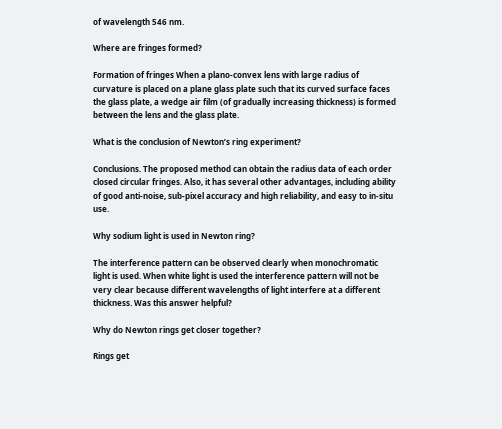of wavelength 546 nm.

Where are fringes formed?

Formation of fringes When a plano-convex lens with large radius of curvature is placed on a plane glass plate such that its curved surface faces the glass plate, a wedge air film (of gradually increasing thickness) is formed between the lens and the glass plate.

What is the conclusion of Newton’s ring experiment?

Conclusions. The proposed method can obtain the radius data of each order closed circular fringes. Also, it has several other advantages, including ability of good anti-noise, sub-pixel accuracy and high reliability, and easy to in-situ use.

Why sodium light is used in Newton ring?

The interference pattern can be observed clearly when monochromatic light is used. When white light is used the interference pattern will not be very clear because different wavelengths of light interfere at a different thickness. Was this answer helpful?

Why do Newton rings get closer together?

Rings get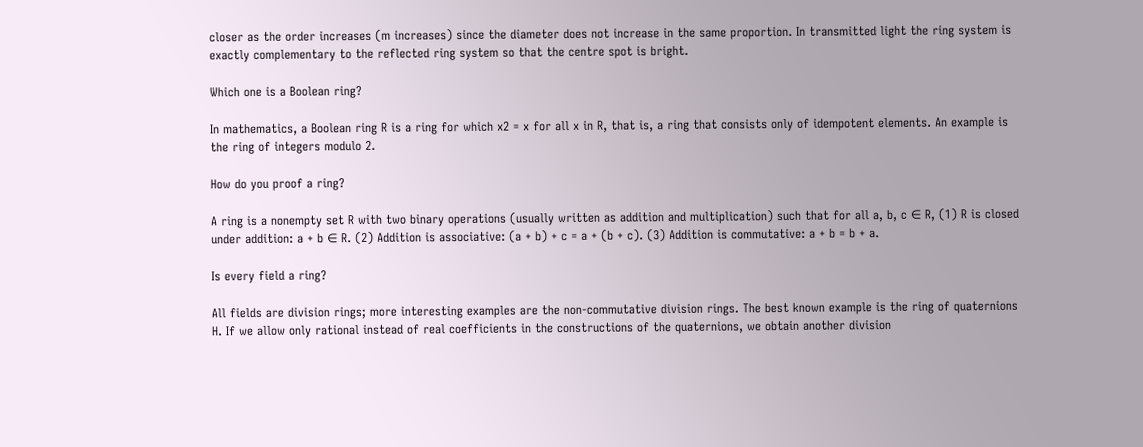closer as the order increases (m increases) since the diameter does not increase in the same proportion. In transmitted light the ring system is exactly complementary to the reflected ring system so that the centre spot is bright.

Which one is a Boolean ring?

In mathematics, a Boolean ring R is a ring for which x2 = x for all x in R, that is, a ring that consists only of idempotent elements. An example is the ring of integers modulo 2.

How do you proof a ring?

A ring is a nonempty set R with two binary operations (usually written as addition and multiplication) such that for all a, b, c ∈ R, (1) R is closed under addition: a + b ∈ R. (2) Addition is associative: (a + b) + c = a + (b + c). (3) Addition is commutative: a + b = b + a.

Is every field a ring?

All fields are division rings; more interesting examples are the non-commutative division rings. The best known example is the ring of quaternions H. If we allow only rational instead of real coefficients in the constructions of the quaternions, we obtain another division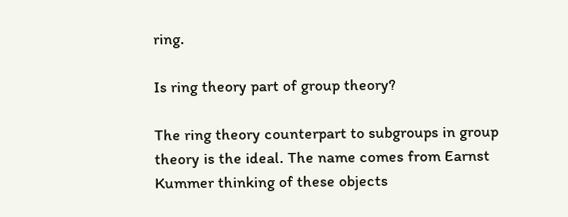ring.

Is ring theory part of group theory?

The ring theory counterpart to subgroups in group theory is the ideal. The name comes from Earnst Kummer thinking of these objects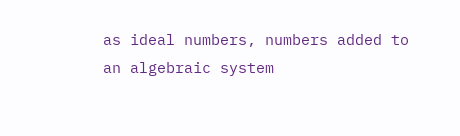as ideal numbers, numbers added to an algebraic system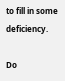to fill in some deficiency.

Do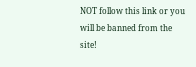NOT follow this link or you will be banned from the site!